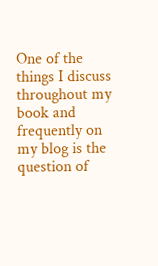One of the things I discuss throughout my book and frequently on my blog is the question of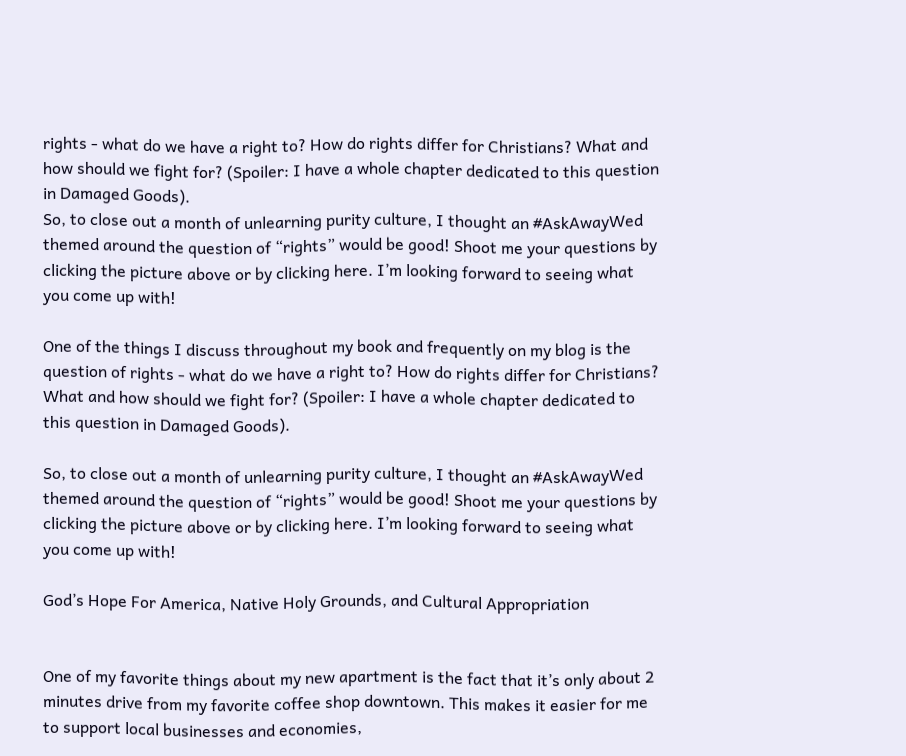rights - what do we have a right to? How do rights differ for Christians? What and how should we fight for? (Spoiler: I have a whole chapter dedicated to this question in Damaged Goods).
So, to close out a month of unlearning purity culture, I thought an #AskAwayWed themed around the question of “rights” would be good! Shoot me your questions by clicking the picture above or by clicking here. I’m looking forward to seeing what you come up with!

One of the things I discuss throughout my book and frequently on my blog is the question of rights - what do we have a right to? How do rights differ for Christians? What and how should we fight for? (Spoiler: I have a whole chapter dedicated to this question in Damaged Goods).

So, to close out a month of unlearning purity culture, I thought an #AskAwayWed themed around the question of “rights” would be good! Shoot me your questions by clicking the picture above or by clicking here. I’m looking forward to seeing what you come up with!

God’s Hope For America, Native Holy Grounds, and Cultural Appropriation


One of my favorite things about my new apartment is the fact that it’s only about 2 minutes drive from my favorite coffee shop downtown. This makes it easier for me to support local businesses and economies,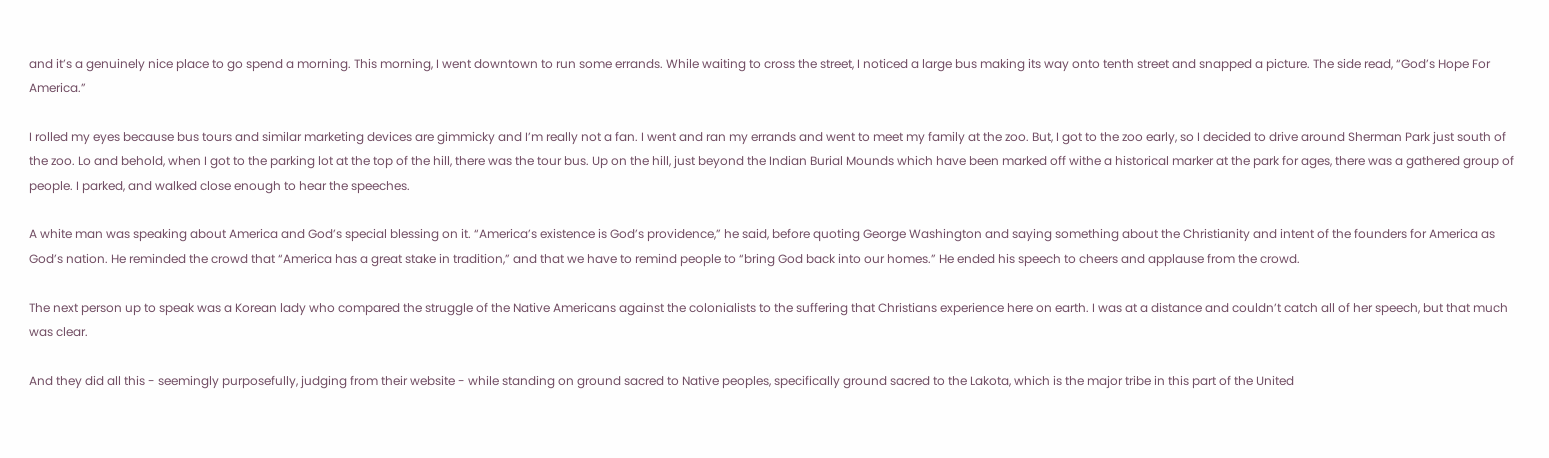and it’s a genuinely nice place to go spend a morning. This morning, I went downtown to run some errands. While waiting to cross the street, I noticed a large bus making its way onto tenth street and snapped a picture. The side read, “God’s Hope For America.”

I rolled my eyes because bus tours and similar marketing devices are gimmicky and I’m really not a fan. I went and ran my errands and went to meet my family at the zoo. But, I got to the zoo early, so I decided to drive around Sherman Park just south of the zoo. Lo and behold, when I got to the parking lot at the top of the hill, there was the tour bus. Up on the hill, just beyond the Indian Burial Mounds which have been marked off withe a historical marker at the park for ages, there was a gathered group of people. I parked, and walked close enough to hear the speeches.

A white man was speaking about America and God’s special blessing on it. “America’s existence is God’s providence,” he said, before quoting George Washington and saying something about the Christianity and intent of the founders for America as God’s nation. He reminded the crowd that “America has a great stake in tradition,” and that we have to remind people to “bring God back into our homes.” He ended his speech to cheers and applause from the crowd.

The next person up to speak was a Korean lady who compared the struggle of the Native Americans against the colonialists to the suffering that Christians experience here on earth. I was at a distance and couldn’t catch all of her speech, but that much was clear.

And they did all this - seemingly purposefully, judging from their website - while standing on ground sacred to Native peoples, specifically ground sacred to the Lakota, which is the major tribe in this part of the United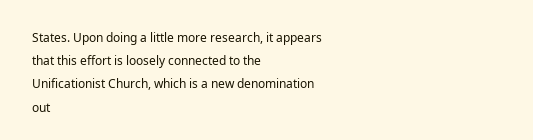States. Upon doing a little more research, it appears that this effort is loosely connected to the Unificationist Church, which is a new denomination out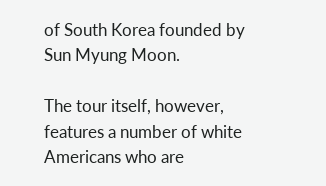of South Korea founded by Sun Myung Moon.

The tour itself, however, features a number of white Americans who are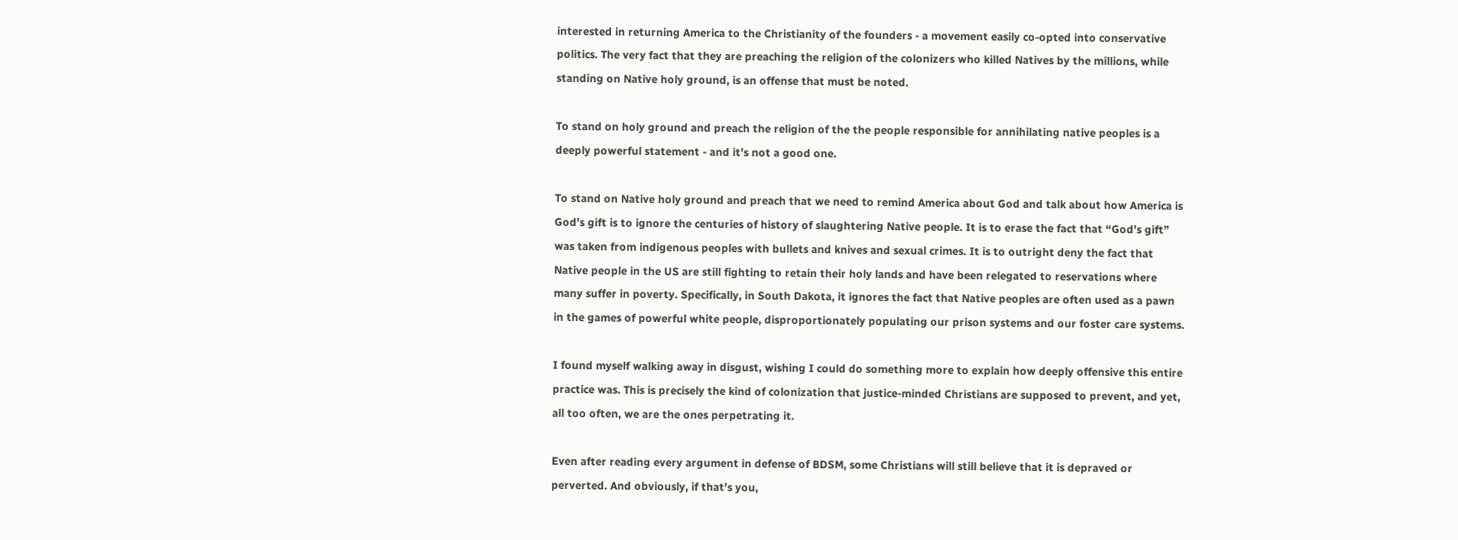interested in returning America to the Christianity of the founders - a movement easily co-opted into conservative politics. The very fact that they are preaching the religion of the colonizers who killed Natives by the millions, while standing on Native holy ground, is an offense that must be noted.

To stand on holy ground and preach the religion of the the people responsible for annihilating native peoples is a deeply powerful statement - and it’s not a good one.

To stand on Native holy ground and preach that we need to remind America about God and talk about how America is God’s gift is to ignore the centuries of history of slaughtering Native people. It is to erase the fact that “God’s gift” was taken from indigenous peoples with bullets and knives and sexual crimes. It is to outright deny the fact that Native people in the US are still fighting to retain their holy lands and have been relegated to reservations where many suffer in poverty. Specifically, in South Dakota, it ignores the fact that Native peoples are often used as a pawn in the games of powerful white people, disproportionately populating our prison systems and our foster care systems.

I found myself walking away in disgust, wishing I could do something more to explain how deeply offensive this entire practice was. This is precisely the kind of colonization that justice-minded Christians are supposed to prevent, and yet, all too often, we are the ones perpetrating it.

Even after reading every argument in defense of BDSM, some Christians will still believe that it is depraved or perverted. And obviously, if that’s you,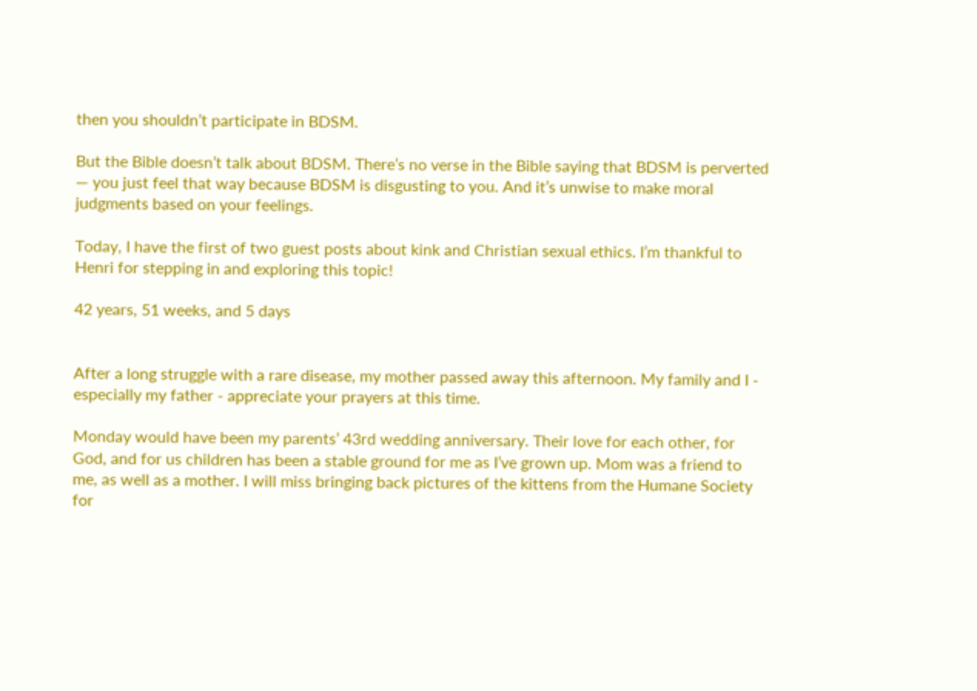then you shouldn’t participate in BDSM.

But the Bible doesn’t talk about BDSM. There’s no verse in the Bible saying that BDSM is perverted — you just feel that way because BDSM is disgusting to you. And it’s unwise to make moral judgments based on your feelings.

Today, I have the first of two guest posts about kink and Christian sexual ethics. I’m thankful to Henri for stepping in and exploring this topic!

42 years, 51 weeks, and 5 days


After a long struggle with a rare disease, my mother passed away this afternoon. My family and I - especially my father - appreciate your prayers at this time.

Monday would have been my parents’ 43rd wedding anniversary. Their love for each other, for God, and for us children has been a stable ground for me as I’ve grown up. Mom was a friend to me, as well as a mother. I will miss bringing back pictures of the kittens from the Humane Society for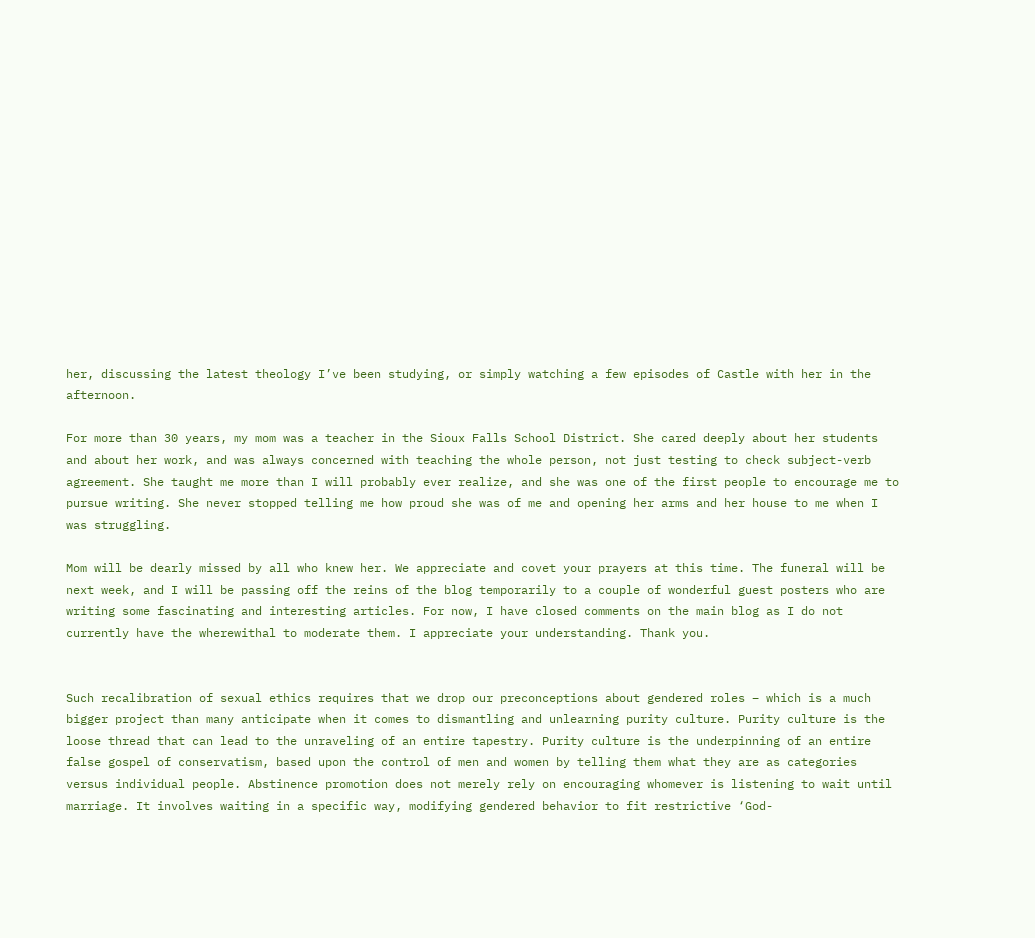her, discussing the latest theology I’ve been studying, or simply watching a few episodes of Castle with her in the afternoon.

For more than 30 years, my mom was a teacher in the Sioux Falls School District. She cared deeply about her students and about her work, and was always concerned with teaching the whole person, not just testing to check subject-verb agreement. She taught me more than I will probably ever realize, and she was one of the first people to encourage me to pursue writing. She never stopped telling me how proud she was of me and opening her arms and her house to me when I was struggling.

Mom will be dearly missed by all who knew her. We appreciate and covet your prayers at this time. The funeral will be next week, and I will be passing off the reins of the blog temporarily to a couple of wonderful guest posters who are writing some fascinating and interesting articles. For now, I have closed comments on the main blog as I do not currently have the wherewithal to moderate them. I appreciate your understanding. Thank you.


Such recalibration of sexual ethics requires that we drop our preconceptions about gendered roles – which is a much bigger project than many anticipate when it comes to dismantling and unlearning purity culture. Purity culture is the loose thread that can lead to the unraveling of an entire tapestry. Purity culture is the underpinning of an entire false gospel of conservatism, based upon the control of men and women by telling them what they are as categories versus individual people. Abstinence promotion does not merely rely on encouraging whomever is listening to wait until marriage. It involves waiting in a specific way, modifying gendered behavior to fit restrictive ‘God-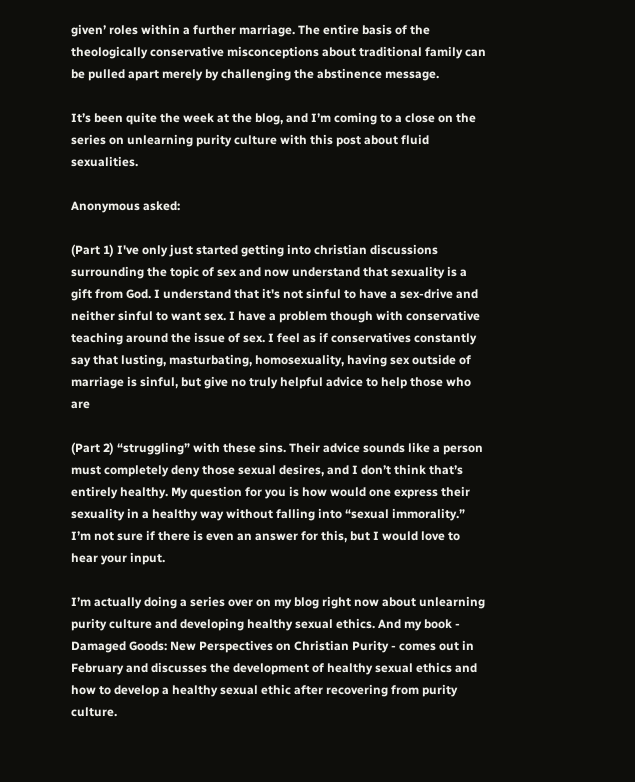given’ roles within a further marriage. The entire basis of the theologically conservative misconceptions about traditional family can be pulled apart merely by challenging the abstinence message.

It’s been quite the week at the blog, and I’m coming to a close on the series on unlearning purity culture with this post about fluid sexualities.

Anonymous asked:

(Part 1) I've only just started getting into christian discussions surrounding the topic of sex and now understand that sexuality is a gift from God. I understand that it's not sinful to have a sex-drive and neither sinful to want sex. I have a problem though with conservative teaching around the issue of sex. I feel as if conservatives constantly say that lusting, masturbating, homosexuality, having sex outside of marriage is sinful, but give no truly helpful advice to help those who are

(Part 2) “struggling” with these sins. Their advice sounds like a person must completely deny those sexual desires, and I don’t think that’s entirely healthy. My question for you is how would one express their sexuality in a healthy way without falling into “sexual immorality.” I’m not sure if there is even an answer for this, but I would love to hear your input.

I’m actually doing a series over on my blog right now about unlearning purity culture and developing healthy sexual ethics. And my book - Damaged Goods: New Perspectives on Christian Purity - comes out in February and discusses the development of healthy sexual ethics and how to develop a healthy sexual ethic after recovering from purity culture.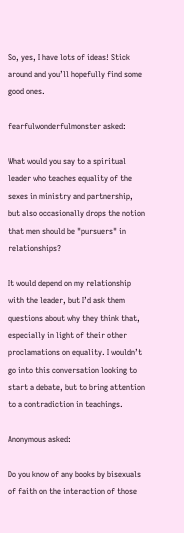So, yes, I have lots of ideas! Stick around and you’ll hopefully find some good ones.

fearfulwonderfulmonster asked:

What would you say to a spiritual leader who teaches equality of the sexes in ministry and partnership, but also occasionally drops the notion that men should be "pursuers" in relationships?

It would depend on my relationship with the leader, but I’d ask them questions about why they think that, especially in light of their other proclamations on equality. I wouldn’t go into this conversation looking to start a debate, but to bring attention to a contradiction in teachings.

Anonymous asked:

Do you know of any books by bisexuals of faith on the interaction of those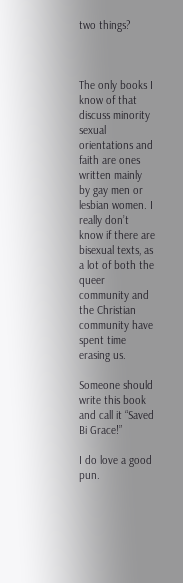two things?



The only books I know of that discuss minority sexual orientations and faith are ones written mainly by gay men or lesbian women. I really don’t know if there are bisexual texts, as a lot of both the queer community and the Christian community have spent time erasing us.

Someone should write this book and call it “Saved Bi Grace!”

I do love a good pun.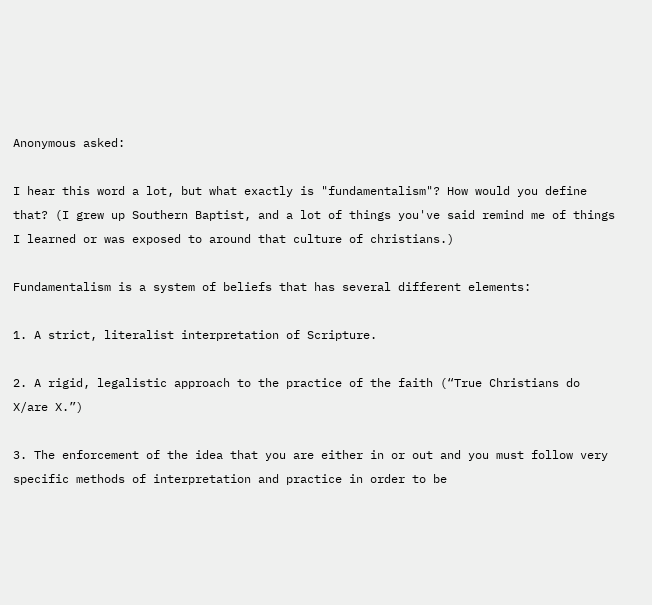Anonymous asked:

I hear this word a lot, but what exactly is "fundamentalism"? How would you define that? (I grew up Southern Baptist, and a lot of things you've said remind me of things I learned or was exposed to around that culture of christians.)

Fundamentalism is a system of beliefs that has several different elements:

1. A strict, literalist interpretation of Scripture.

2. A rigid, legalistic approach to the practice of the faith (“True Christians do X/are X.”)

3. The enforcement of the idea that you are either in or out and you must follow very specific methods of interpretation and practice in order to be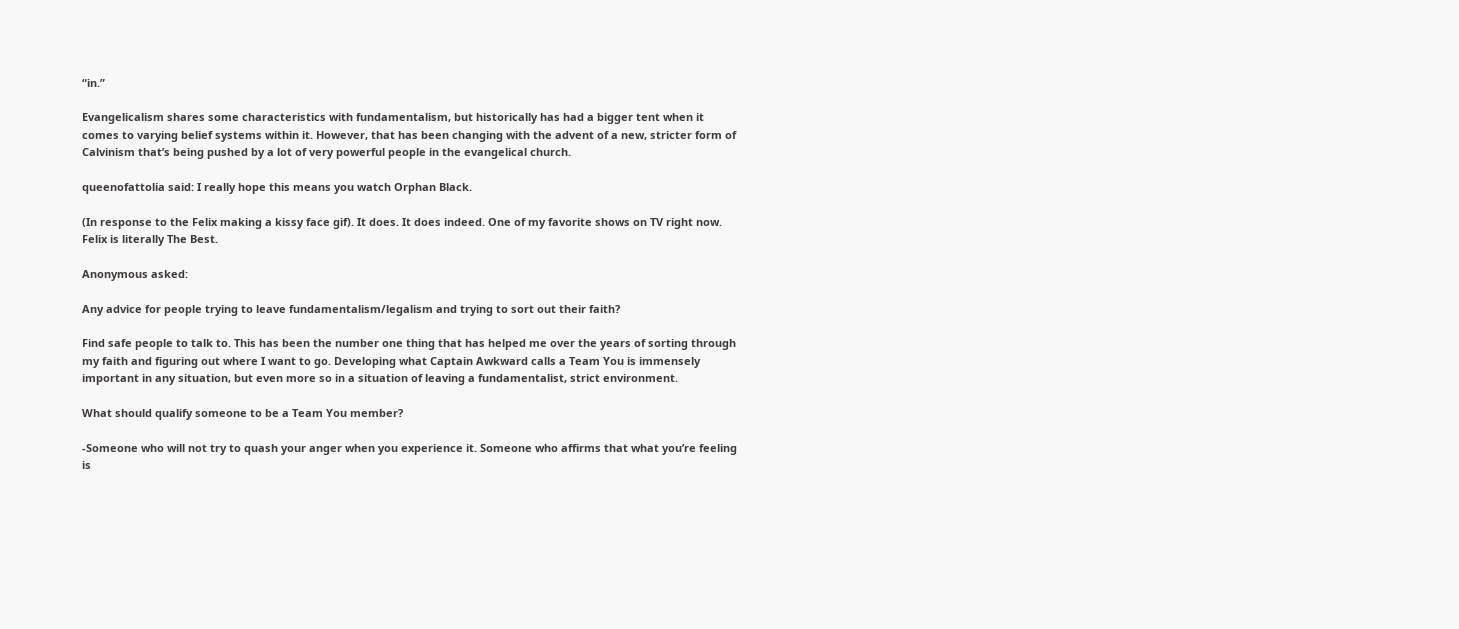“in.”

Evangelicalism shares some characteristics with fundamentalism, but historically has had a bigger tent when it comes to varying belief systems within it. However, that has been changing with the advent of a new, stricter form of Calvinism that’s being pushed by a lot of very powerful people in the evangelical church.

queenofattolia said: I really hope this means you watch Orphan Black.

(In response to the Felix making a kissy face gif). It does. It does indeed. One of my favorite shows on TV right now. Felix is literally The Best.

Anonymous asked:

Any advice for people trying to leave fundamentalism/legalism and trying to sort out their faith?

Find safe people to talk to. This has been the number one thing that has helped me over the years of sorting through my faith and figuring out where I want to go. Developing what Captain Awkward calls a Team You is immensely important in any situation, but even more so in a situation of leaving a fundamentalist, strict environment.

What should qualify someone to be a Team You member?

-Someone who will not try to quash your anger when you experience it. Someone who affirms that what you’re feeling is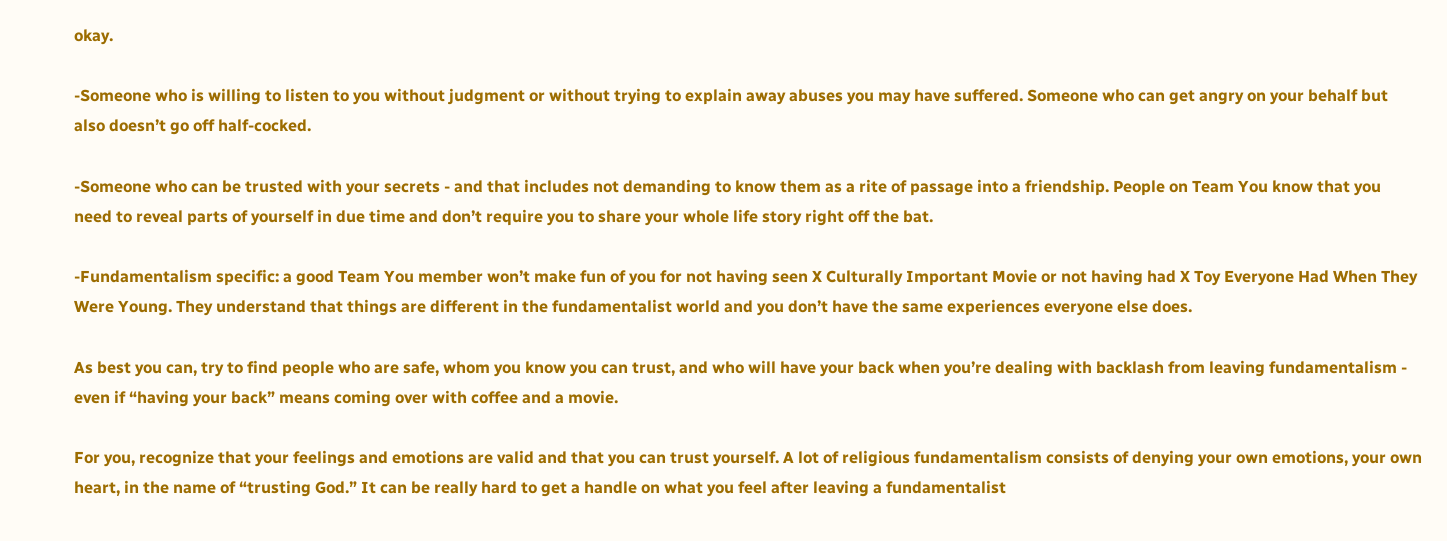okay.

-Someone who is willing to listen to you without judgment or without trying to explain away abuses you may have suffered. Someone who can get angry on your behalf but also doesn’t go off half-cocked.

-Someone who can be trusted with your secrets - and that includes not demanding to know them as a rite of passage into a friendship. People on Team You know that you need to reveal parts of yourself in due time and don’t require you to share your whole life story right off the bat.

-Fundamentalism specific: a good Team You member won’t make fun of you for not having seen X Culturally Important Movie or not having had X Toy Everyone Had When They Were Young. They understand that things are different in the fundamentalist world and you don’t have the same experiences everyone else does.

As best you can, try to find people who are safe, whom you know you can trust, and who will have your back when you’re dealing with backlash from leaving fundamentalism - even if “having your back” means coming over with coffee and a movie.

For you, recognize that your feelings and emotions are valid and that you can trust yourself. A lot of religious fundamentalism consists of denying your own emotions, your own heart, in the name of “trusting God.” It can be really hard to get a handle on what you feel after leaving a fundamentalist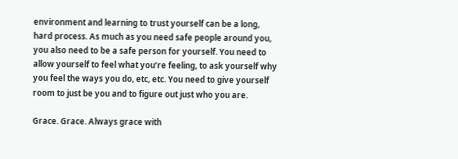environment and learning to trust yourself can be a long, hard process. As much as you need safe people around you, you also need to be a safe person for yourself. You need to allow yourself to feel what you’re feeling, to ask yourself why you feel the ways you do, etc, etc. You need to give yourself room to just be you and to figure out just who you are.

Grace. Grace. Always grace with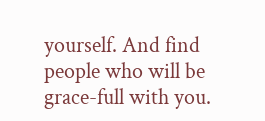yourself. And find people who will be grace-full with you.